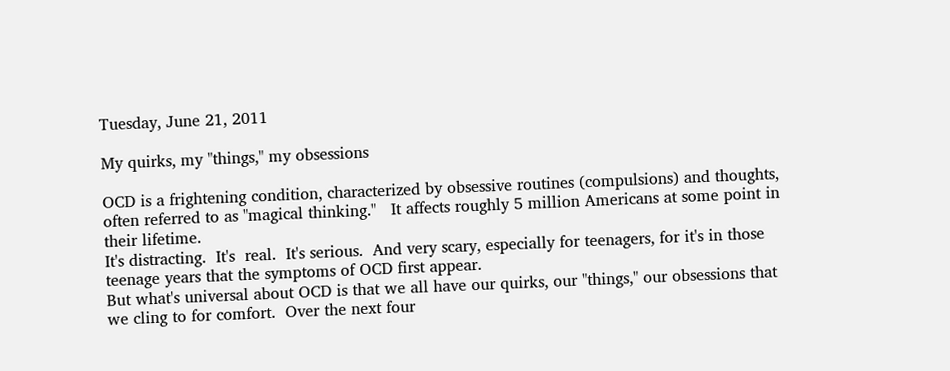Tuesday, June 21, 2011

My quirks, my "things," my obsessions

OCD is a frightening condition, characterized by obsessive routines (compulsions) and thoughts, often referred to as "magical thinking."   It affects roughly 5 million Americans at some point in their lifetime.
It's distracting.  It's  real.  It's serious.  And very scary, especially for teenagers, for it's in those teenage years that the symptoms of OCD first appear.
But what's universal about OCD is that we all have our quirks, our "things," our obsessions that we cling to for comfort.  Over the next four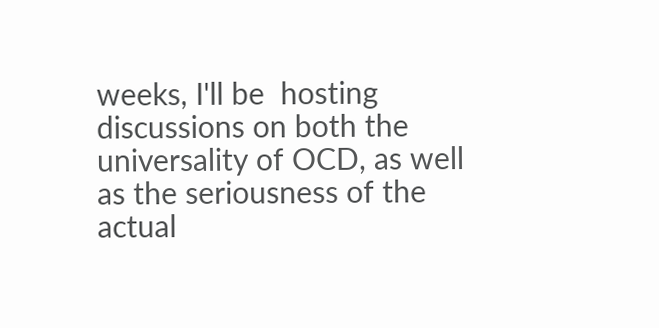weeks, I'll be  hosting discussions on both the universality of OCD, as well as the seriousness of the actual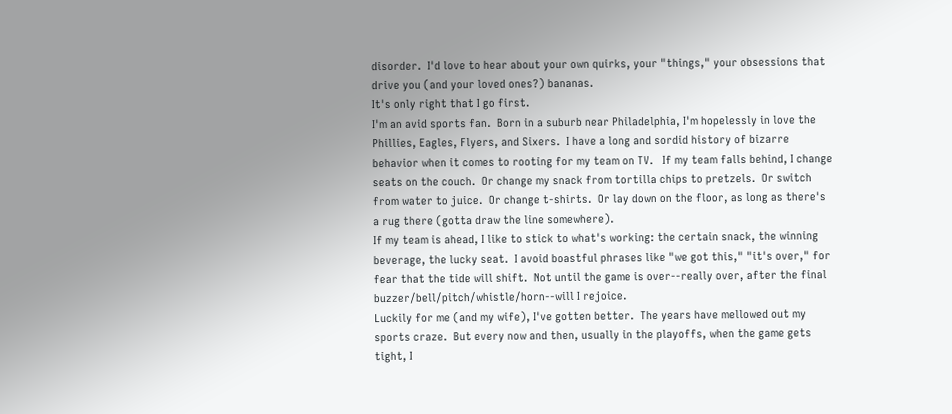disorder.  I'd love to hear about your own quirks, your "things," your obsessions that drive you (and your loved ones?) bananas.
It's only right that I go first.
I'm an avid sports fan.  Born in a suburb near Philadelphia, I'm hopelessly in love the Phillies, Eagles, Flyers, and Sixers.  I have a long and sordid history of bizarre behavior when it comes to rooting for my team on TV.   If my team falls behind, I change seats on the couch.  Or change my snack from tortilla chips to pretzels.  Or switch from water to juice.  Or change t-shirts.  Or lay down on the floor, as long as there's a rug there (gotta draw the line somewhere).
If my team is ahead, I like to stick to what's working: the certain snack, the winning beverage, the lucky seat.  I avoid boastful phrases like "we got this," "it's over," for fear that the tide will shift.  Not until the game is over--really over, after the final buzzer/bell/pitch/whistle/horn--will I rejoice.
Luckily for me (and my wife), I've gotten better.  The years have mellowed out my sports craze.  But every now and then, usually in the playoffs, when the game gets tight, I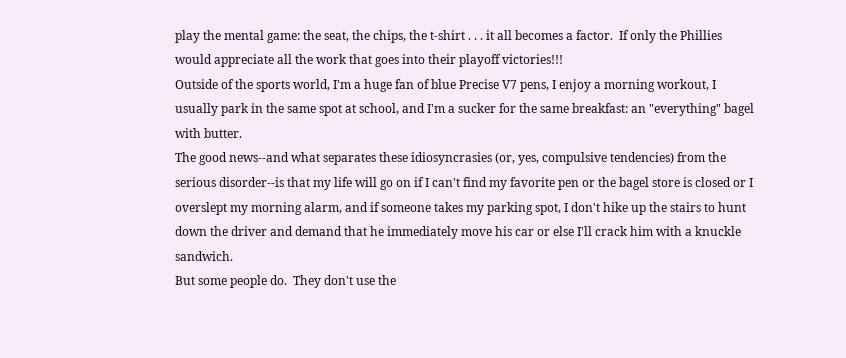play the mental game: the seat, the chips, the t-shirt . . . it all becomes a factor.  If only the Phillies would appreciate all the work that goes into their playoff victories!!!
Outside of the sports world, I'm a huge fan of blue Precise V7 pens, I enjoy a morning workout, I usually park in the same spot at school, and I'm a sucker for the same breakfast: an "everything" bagel with butter.
The good news--and what separates these idiosyncrasies (or, yes, compulsive tendencies) from the serious disorder--is that my life will go on if I can't find my favorite pen or the bagel store is closed or I overslept my morning alarm, and if someone takes my parking spot, I don't hike up the stairs to hunt down the driver and demand that he immediately move his car or else I'll crack him with a knuckle sandwich.
But some people do.  They don't use the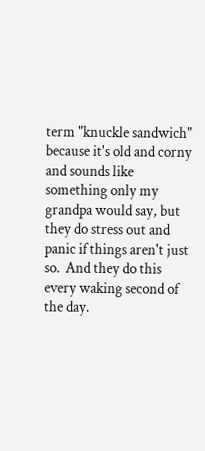term "knuckle sandwich" because it's old and corny and sounds like something only my grandpa would say, but they do stress out and panic if things aren't just so.  And they do this every waking second of the day.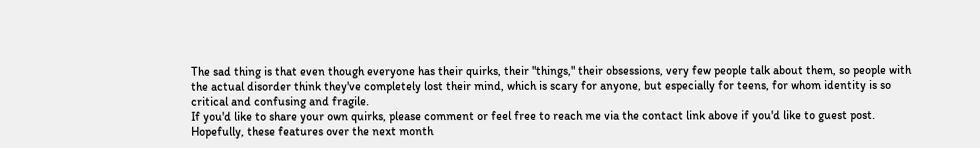The sad thing is that even though everyone has their quirks, their "things," their obsessions, very few people talk about them, so people with the actual disorder think they've completely lost their mind, which is scary for anyone, but especially for teens, for whom identity is so critical and confusing and fragile.
If you'd like to share your own quirks, please comment or feel free to reach me via the contact link above if you'd like to guest post.
Hopefully, these features over the next month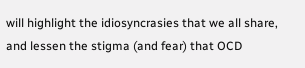will highlight the idiosyncrasies that we all share, and lessen the stigma (and fear) that OCD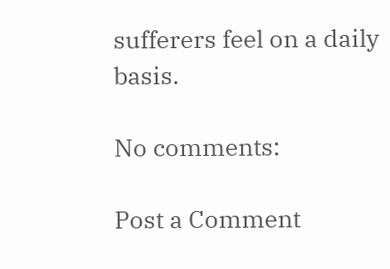sufferers feel on a daily basis.

No comments:

Post a Comment